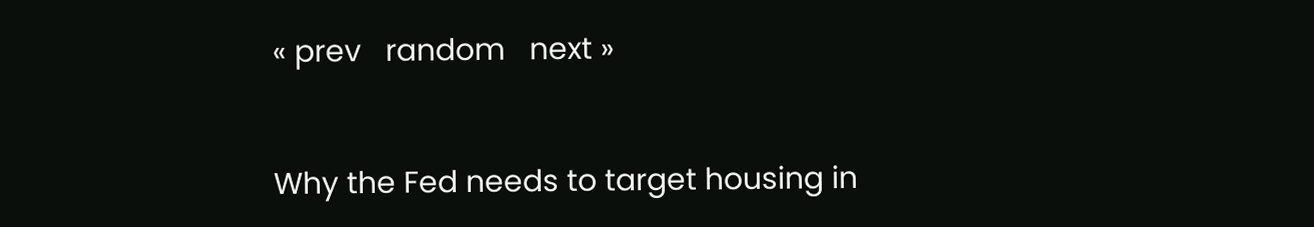« prev   random   next »


Why the Fed needs to target housing in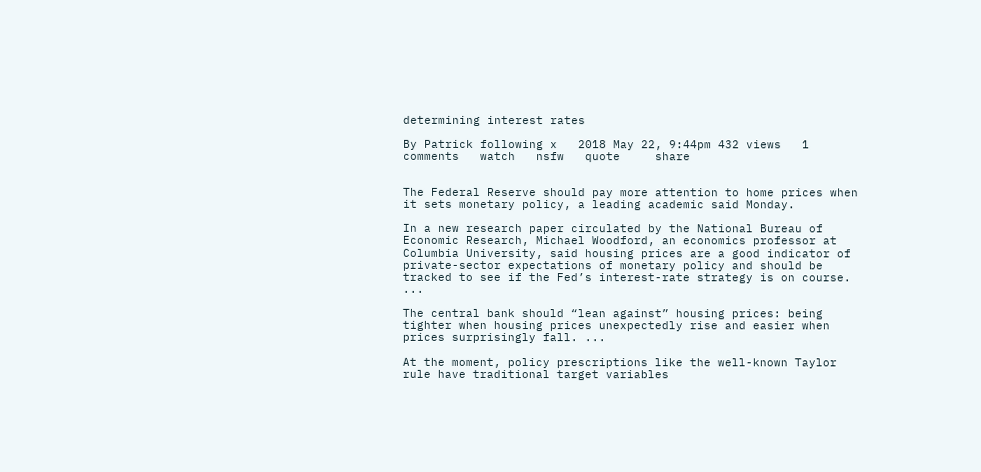determining interest rates

By Patrick following x   2018 May 22, 9:44pm 432 views   1 comments   watch   nsfw   quote     share


The Federal Reserve should pay more attention to home prices when it sets monetary policy, a leading academic said Monday.

In a new research paper circulated by the National Bureau of Economic Research, Michael Woodford, an economics professor at Columbia University, said housing prices are a good indicator of private-sector expectations of monetary policy and should be tracked to see if the Fed’s interest-rate strategy is on course. ...

The central bank should “lean against” housing prices: being tighter when housing prices unexpectedly rise and easier when prices surprisingly fall. ...

At the moment, policy prescriptions like the well-known Taylor rule have traditional target variables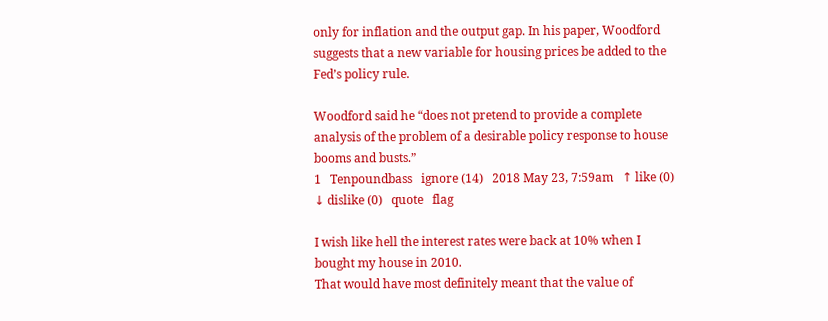only for inflation and the output gap. In his paper, Woodford suggests that a new variable for housing prices be added to the Fed’s policy rule.

Woodford said he “does not pretend to provide a complete analysis of the problem of a desirable policy response to house booms and busts.”
1   Tenpoundbass   ignore (14)   2018 May 23, 7:59am   ↑ like (0)   ↓ dislike (0)   quote   flag

I wish like hell the interest rates were back at 10% when I bought my house in 2010.
That would have most definitely meant that the value of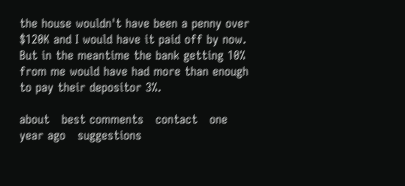the house wouldn't have been a penny over $120K and I would have it paid off by now.
But in the meantime the bank getting 10% from me would have had more than enough to pay their depositor 3%.

about   best comments   contact   one year ago   suggestions